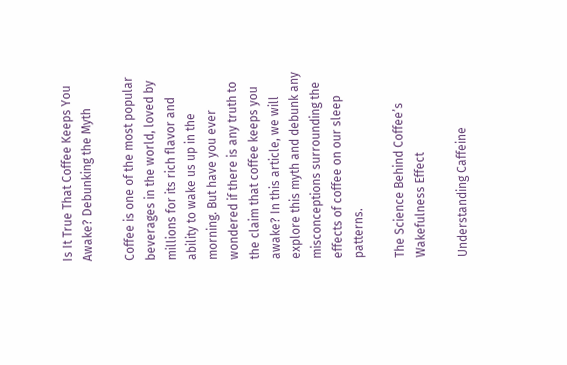Is It True That Coffee Keeps You Awake? Debunking the Myth

Coffee is one of the most popular beverages in the world, loved by millions for its rich flavor and ability to wake us up in the morning. But have you ever wondered if there is any truth to the claim that coffee keeps you awake? In this article, we will explore this myth and debunk any misconceptions surrounding the effects of coffee on our sleep patterns.

The Science Behind Coffee’s Wakefulness Effect

Understanding Caffeine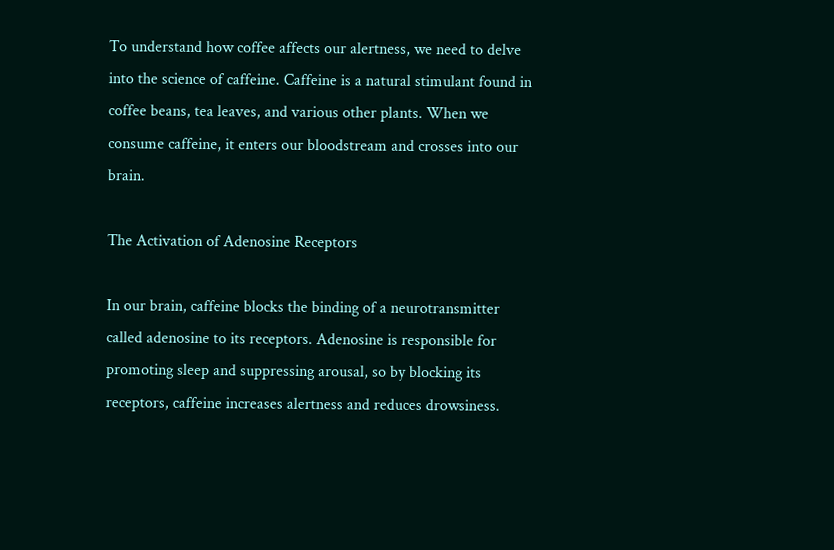To understand how coffee affects our alertness, we need to delve into the science of caffeine. Caffeine is a natural stimulant found in coffee beans, tea leaves, and various other plants. When we consume caffeine, it enters our bloodstream and crosses into our brain.

The Activation of Adenosine Receptors

In our brain, caffeine blocks the binding of a neurotransmitter called adenosine to its receptors. Adenosine is responsible for promoting sleep and suppressing arousal, so by blocking its receptors, caffeine increases alertness and reduces drowsiness.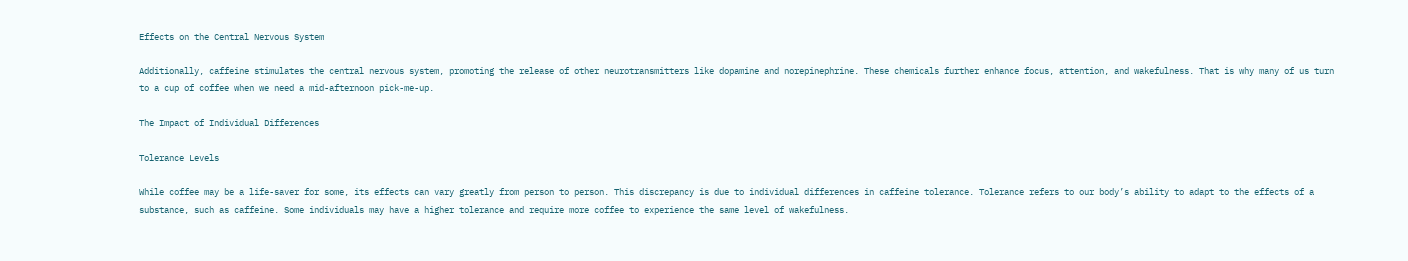Effects on the Central Nervous System

Additionally, caffeine stimulates the central nervous system, promoting the release of other neurotransmitters like dopamine and norepinephrine. These chemicals further enhance focus, attention, and wakefulness. That is why many of us turn to a cup of coffee when we need a mid-afternoon pick-me-up.

The Impact of Individual Differences

Tolerance Levels

While coffee may be a life-saver for some, its effects can vary greatly from person to person. This discrepancy is due to individual differences in caffeine tolerance. Tolerance refers to our body’s ability to adapt to the effects of a substance, such as caffeine. Some individuals may have a higher tolerance and require more coffee to experience the same level of wakefulness.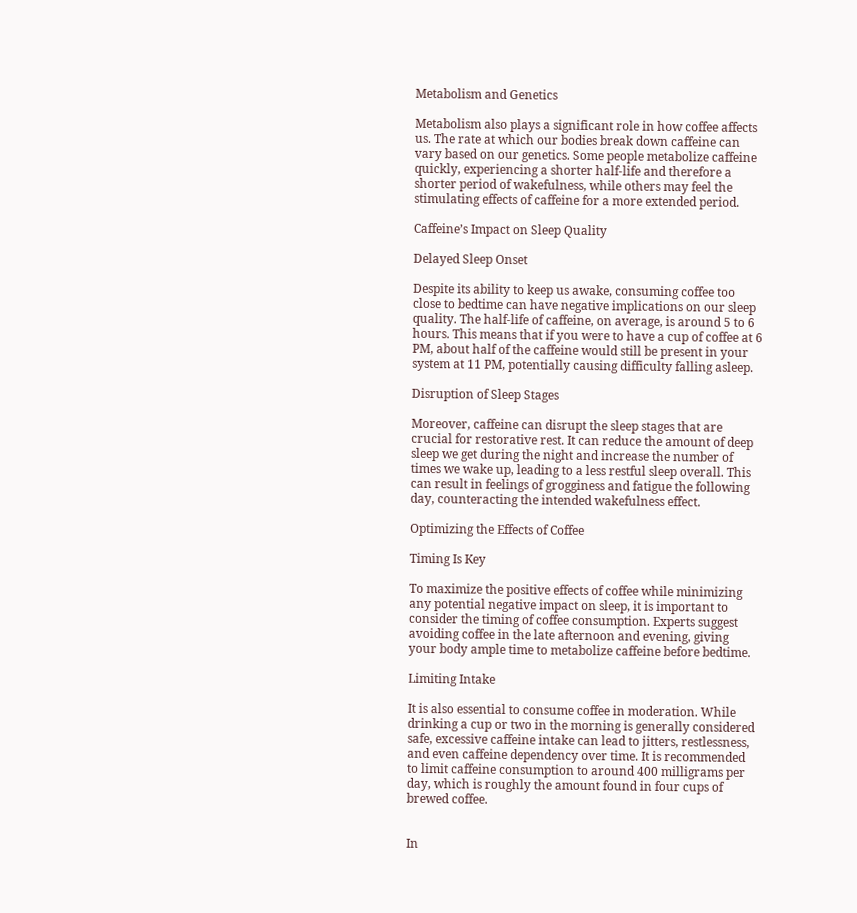Metabolism and Genetics

Metabolism also plays a significant role in how coffee affects us. The rate at which our bodies break down caffeine can vary based on our genetics. Some people metabolize caffeine quickly, experiencing a shorter half-life and therefore a shorter period of wakefulness, while others may feel the stimulating effects of caffeine for a more extended period.

Caffeine’s Impact on Sleep Quality

Delayed Sleep Onset

Despite its ability to keep us awake, consuming coffee too close to bedtime can have negative implications on our sleep quality. The half-life of caffeine, on average, is around 5 to 6 hours. This means that if you were to have a cup of coffee at 6 PM, about half of the caffeine would still be present in your system at 11 PM, potentially causing difficulty falling asleep.

Disruption of Sleep Stages

Moreover, caffeine can disrupt the sleep stages that are crucial for restorative rest. It can reduce the amount of deep sleep we get during the night and increase the number of times we wake up, leading to a less restful sleep overall. This can result in feelings of grogginess and fatigue the following day, counteracting the intended wakefulness effect.

Optimizing the Effects of Coffee

Timing Is Key

To maximize the positive effects of coffee while minimizing any potential negative impact on sleep, it is important to consider the timing of coffee consumption. Experts suggest avoiding coffee in the late afternoon and evening, giving your body ample time to metabolize caffeine before bedtime.

Limiting Intake

It is also essential to consume coffee in moderation. While drinking a cup or two in the morning is generally considered safe, excessive caffeine intake can lead to jitters, restlessness, and even caffeine dependency over time. It is recommended to limit caffeine consumption to around 400 milligrams per day, which is roughly the amount found in four cups of brewed coffee.


In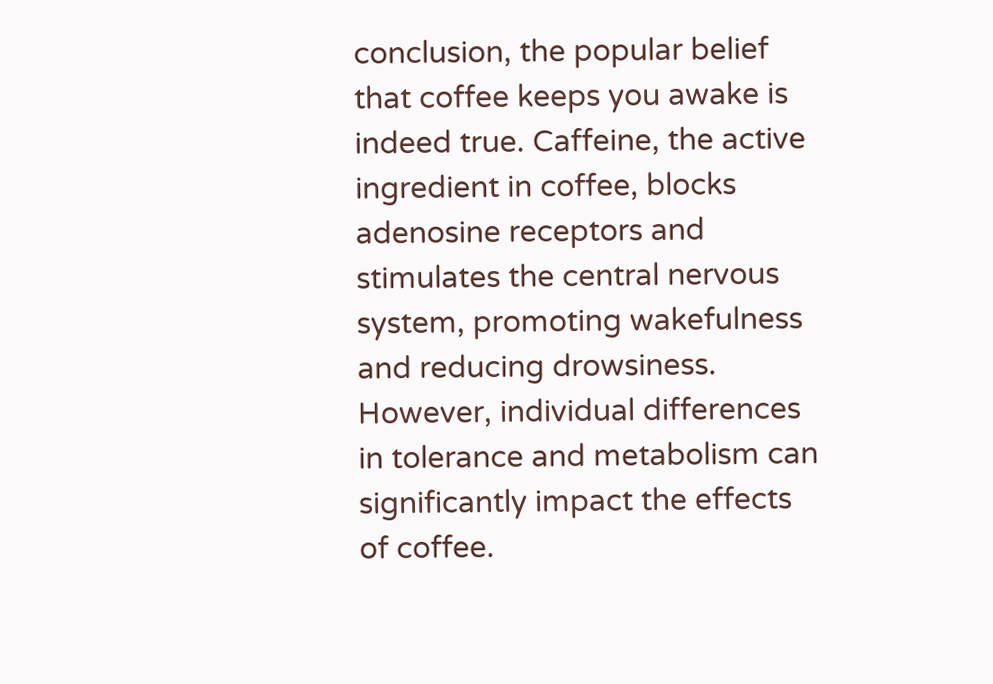conclusion, the popular belief that coffee keeps you awake is indeed true. Caffeine, the active ingredient in coffee, blocks adenosine receptors and stimulates the central nervous system, promoting wakefulness and reducing drowsiness. However, individual differences in tolerance and metabolism can significantly impact the effects of coffee.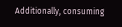Additionally, consuming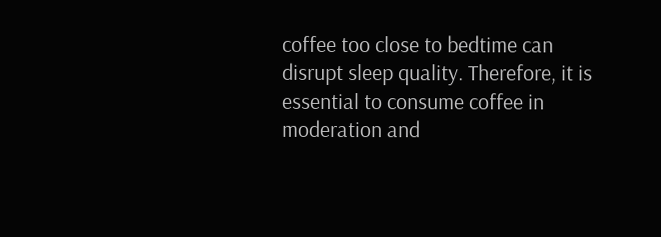coffee too close to bedtime can disrupt sleep quality. Therefore, it is essential to consume coffee in moderation and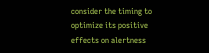consider the timing to optimize its positive effects on alertness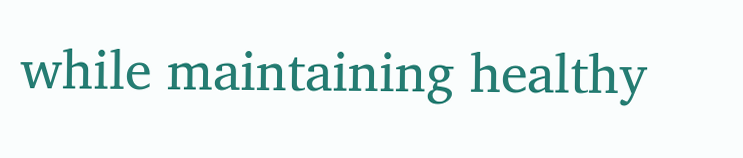while maintaining healthy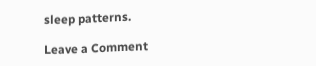sleep patterns.

Leave a Comment